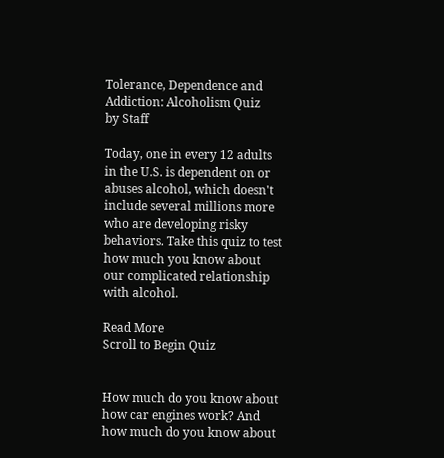Tolerance, Dependence and Addiction: Alcoholism Quiz
by Staff

Today, one in every 12 adults in the U.S. is dependent on or abuses alcohol, which doesn't include several millions more who are developing risky behaviors. Take this quiz to test how much you know about our complicated relationship with alcohol.

Read More
Scroll to Begin Quiz


How much do you know about how car engines work? And how much do you know about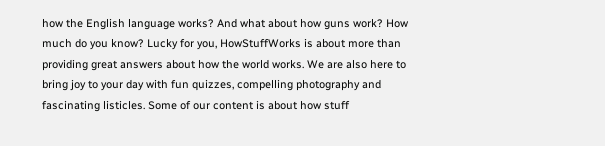how the English language works? And what about how guns work? How much do you know? Lucky for you, HowStuffWorks is about more than providing great answers about how the world works. We are also here to bring joy to your day with fun quizzes, compelling photography and fascinating listicles. Some of our content is about how stuff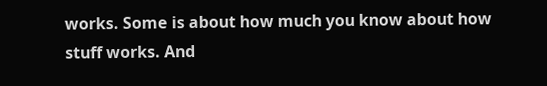works. Some is about how much you know about how stuff works. And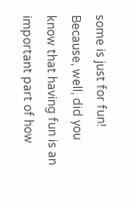some is just for fun! Because, well, did you know that having fun is an important part of how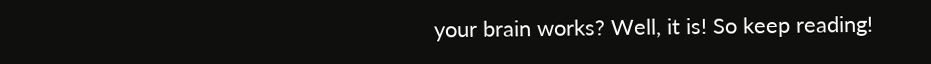your brain works? Well, it is! So keep reading!